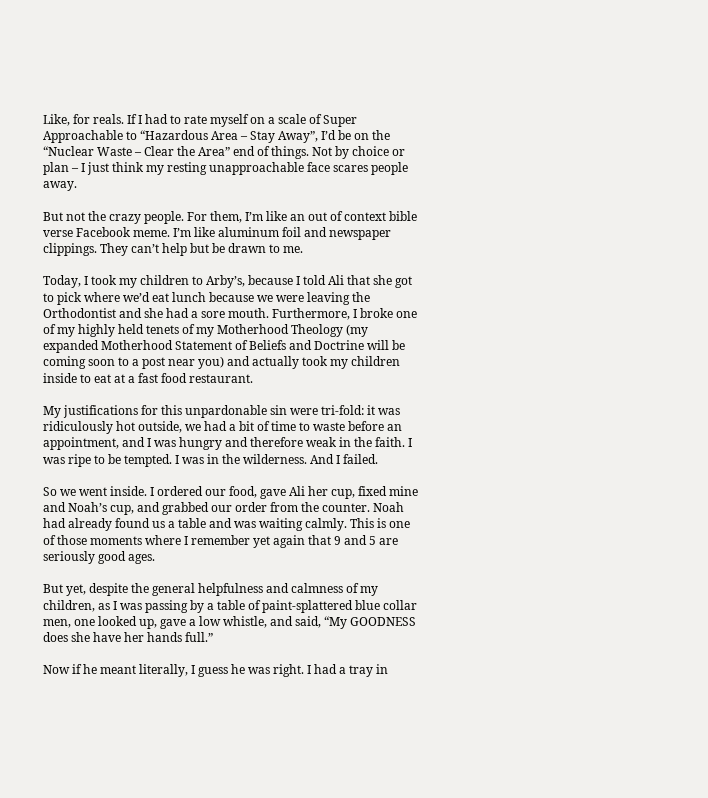Like, for reals. If I had to rate myself on a scale of Super Approachable to “Hazardous Area – Stay Away”, I’d be on the “Nuclear Waste – Clear the Area” end of things. Not by choice or plan – I just think my resting unapproachable face scares people away.

But not the crazy people. For them, I’m like an out of context bible verse Facebook meme. I’m like aluminum foil and newspaper clippings. They can’t help but be drawn to me.

Today, I took my children to Arby’s, because I told Ali that she got to pick where we’d eat lunch because we were leaving the Orthodontist and she had a sore mouth. Furthermore, I broke one of my highly held tenets of my Motherhood Theology (my expanded Motherhood Statement of Beliefs and Doctrine will be coming soon to a post near you) and actually took my children inside to eat at a fast food restaurant.

My justifications for this unpardonable sin were tri-fold: it was ridiculously hot outside, we had a bit of time to waste before an appointment, and I was hungry and therefore weak in the faith. I was ripe to be tempted. I was in the wilderness. And I failed.

So we went inside. I ordered our food, gave Ali her cup, fixed mine and Noah’s cup, and grabbed our order from the counter. Noah had already found us a table and was waiting calmly. This is one of those moments where I remember yet again that 9 and 5 are seriously good ages.

But yet, despite the general helpfulness and calmness of my children, as I was passing by a table of paint-splattered blue collar men, one looked up, gave a low whistle, and said, “My GOODNESS does she have her hands full.”

Now if he meant literally, I guess he was right. I had a tray in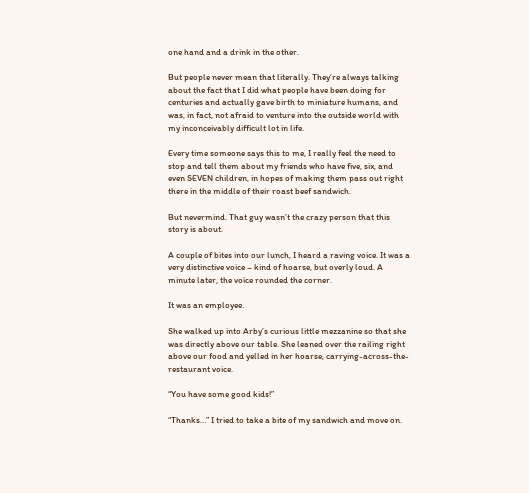one hand and a drink in the other.

But people never mean that literally. They’re always talking about the fact that I did what people have been doing for centuries and actually gave birth to miniature humans, and was, in fact, not afraid to venture into the outside world with my inconceivably difficult lot in life.

Every time someone says this to me, I really feel the need to stop and tell them about my friends who have five, six, and even SEVEN children, in hopes of making them pass out right there in the middle of their roast beef sandwich.

But nevermind. That guy wasn’t the crazy person that this story is about.

A couple of bites into our lunch, I heard a raving voice. It was a very distinctive voice – kind of hoarse, but overly loud. A minute later, the voice rounded the corner.

It was an employee.

She walked up into Arby’s curious little mezzanine so that she was directly above our table. She leaned over the railing right above our food and yelled in her hoarse, carrying-across-the-restaurant voice.

“You have some good kids!”

“Thanks…” I tried to take a bite of my sandwich and move on.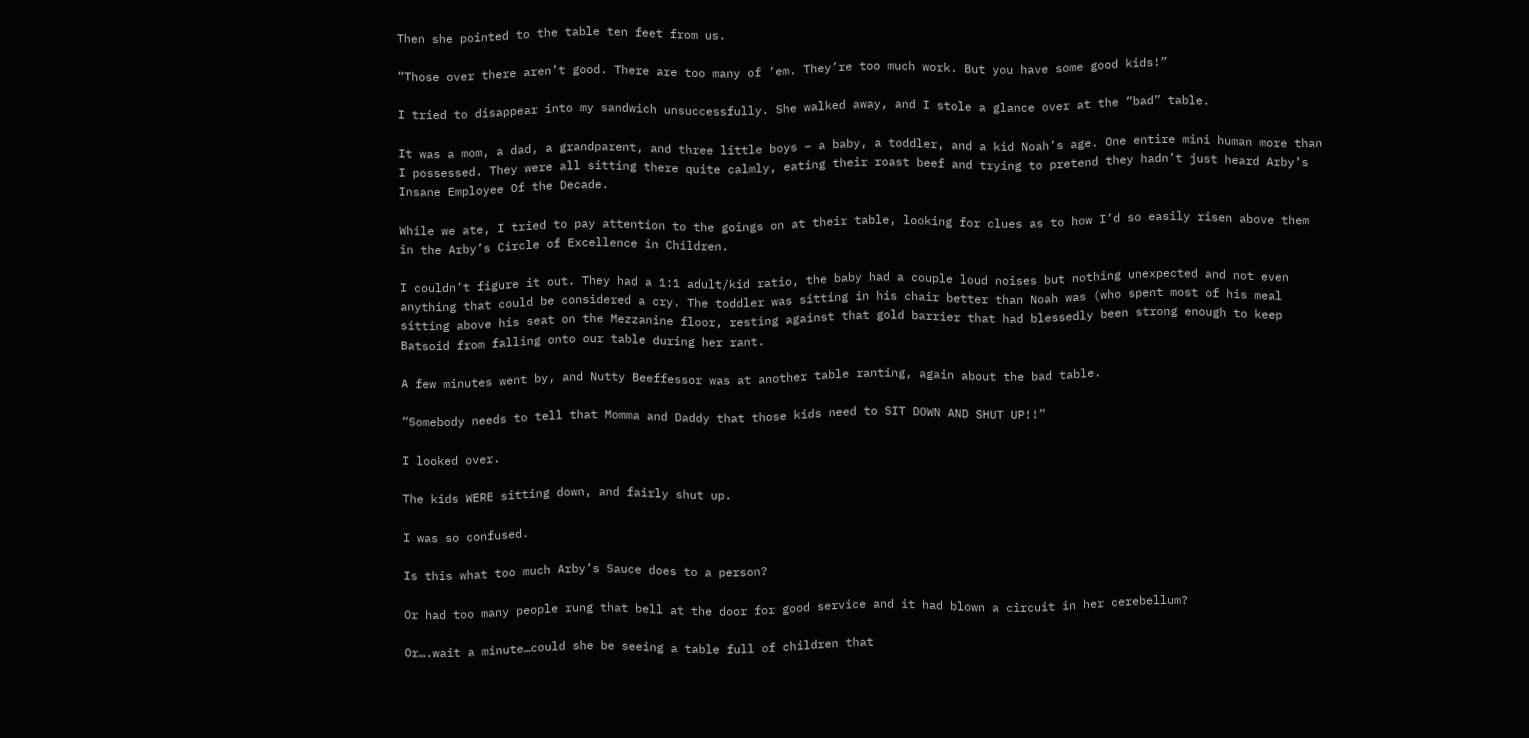Then she pointed to the table ten feet from us.

“Those over there aren’t good. There are too many of ‘em. They’re too much work. But you have some good kids!”

I tried to disappear into my sandwich unsuccessfully. She walked away, and I stole a glance over at the “bad” table.

It was a mom, a dad, a grandparent, and three little boys – a baby, a toddler, and a kid Noah’s age. One entire mini human more than I possessed. They were all sitting there quite calmly, eating their roast beef and trying to pretend they hadn’t just heard Arby’s Insane Employee Of the Decade.

While we ate, I tried to pay attention to the goings on at their table, looking for clues as to how I’d so easily risen above them in the Arby’s Circle of Excellence in Children.

I couldn’t figure it out. They had a 1:1 adult/kid ratio, the baby had a couple loud noises but nothing unexpected and not even anything that could be considered a cry. The toddler was sitting in his chair better than Noah was (who spent most of his meal sitting above his seat on the Mezzanine floor, resting against that gold barrier that had blessedly been strong enough to keep Batsoid from falling onto our table during her rant.

A few minutes went by, and Nutty Beeffessor was at another table ranting, again about the bad table.

“Somebody needs to tell that Momma and Daddy that those kids need to SIT DOWN AND SHUT UP!!”

I looked over.

The kids WERE sitting down, and fairly shut up.

I was so confused.

Is this what too much Arby’s Sauce does to a person?

Or had too many people rung that bell at the door for good service and it had blown a circuit in her cerebellum?

Or….wait a minute…could she be seeing a table full of children that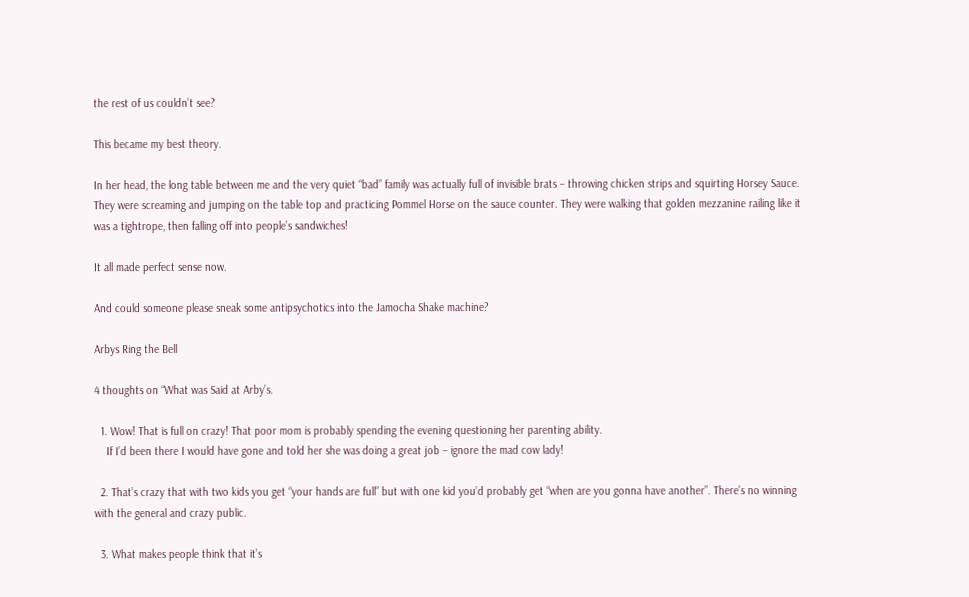the rest of us couldn’t see?

This became my best theory.

In her head, the long table between me and the very quiet “bad” family was actually full of invisible brats – throwing chicken strips and squirting Horsey Sauce. They were screaming and jumping on the table top and practicing Pommel Horse on the sauce counter. They were walking that golden mezzanine railing like it was a tightrope, then falling off into people’s sandwiches!

It all made perfect sense now.

And could someone please sneak some antipsychotics into the Jamocha Shake machine?

Arbys Ring the Bell

4 thoughts on “What was Said at Arby’s.

  1. Wow! That is full on crazy! That poor mom is probably spending the evening questioning her parenting ability.
    If I’d been there I would have gone and told her she was doing a great job – ignore the mad cow lady!

  2. That’s crazy that with two kids you get “your hands are full” but with one kid you’d probably get “when are you gonna have another”. There’s no winning with the general and crazy public.

  3. What makes people think that it’s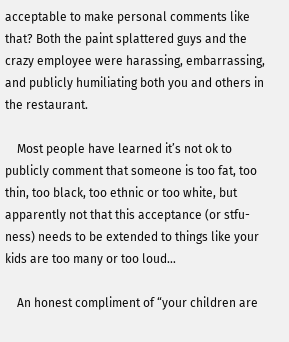acceptable to make personal comments like that? Both the paint splattered guys and the crazy employee were harassing, embarrassing, and publicly humiliating both you and others in the restaurant.

    Most people have learned it’s not ok to publicly comment that someone is too fat, too thin, too black, too ethnic or too white, but apparently not that this acceptance (or stfu-ness) needs to be extended to things like your kids are too many or too loud…

    An honest compliment of “your children are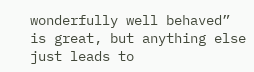wonderfully well behaved” is great, but anything else just leads to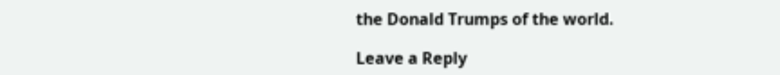the Donald Trumps of the world.

Leave a Reply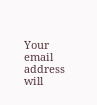Your email address will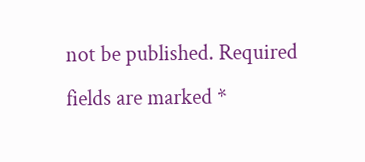not be published. Required fields are marked *